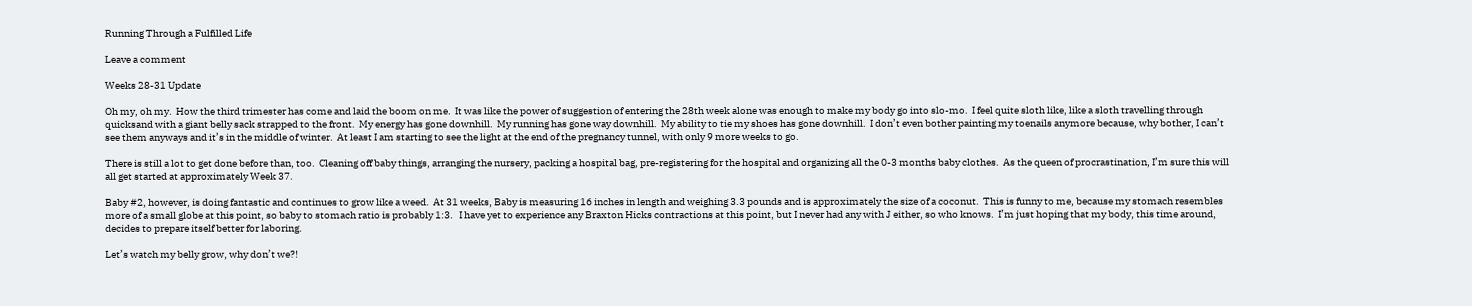Running Through a Fulfilled Life

Leave a comment

Weeks 28-31 Update

Oh my, oh my.  How the third trimester has come and laid the boom on me.  It was like the power of suggestion of entering the 28th week alone was enough to make my body go into slo-mo.  I feel quite sloth like, like a sloth travelling through quicksand with a giant belly sack strapped to the front.  My energy has gone downhill.  My running has gone way downhill.  My ability to tie my shoes has gone downhill.  I don’t even bother painting my toenails anymore because, why bother, I can’t see them anyways and it’s in the middle of winter.  At least I am starting to see the light at the end of the pregnancy tunnel, with only 9 more weeks to go.

There is still a lot to get done before than, too.  Cleaning off baby things, arranging the nursery, packing a hospital bag, pre-registering for the hospital and organizing all the 0-3 months baby clothes.  As the queen of procrastination, I’m sure this will all get started at approximately Week 37.

Baby #2, however, is doing fantastic and continues to grow like a weed.  At 31 weeks, Baby is measuring 16 inches in length and weighing 3.3 pounds and is approximately the size of a coconut.  This is funny to me, because my stomach resembles more of a small globe at this point, so baby to stomach ratio is probably 1:3.   I have yet to experience any Braxton Hicks contractions at this point, but I never had any with J either, so who knows.  I’m just hoping that my body, this time around, decides to prepare itself better for laboring.

Let’s watch my belly grow, why don’t we?!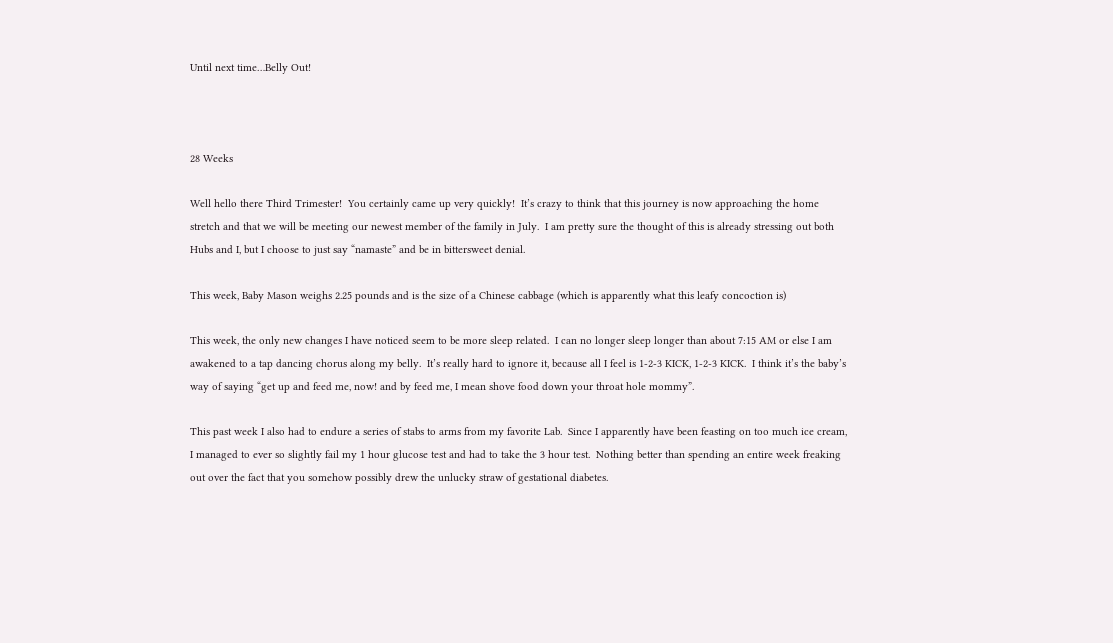Until next time…Belly Out!



28 Weeks

Well hello there Third Trimester!  You certainly came up very quickly!  It’s crazy to think that this journey is now approaching the home stretch and that we will be meeting our newest member of the family in July.  I am pretty sure the thought of this is already stressing out both Hubs and I, but I choose to just say “namaste” and be in bittersweet denial.

This week, Baby Mason weighs 2.25 pounds and is the size of a Chinese cabbage (which is apparently what this leafy concoction is)

This week, the only new changes I have noticed seem to be more sleep related.  I can no longer sleep longer than about 7:15 AM or else I am awakened to a tap dancing chorus along my belly.  It’s really hard to ignore it, because all I feel is 1-2-3 KICK, 1-2-3 KICK.  I think it’s the baby’s way of saying “get up and feed me, now! and by feed me, I mean shove food down your throat hole mommy”.

This past week I also had to endure a series of stabs to arms from my favorite Lab.  Since I apparently have been feasting on too much ice cream, I managed to ever so slightly fail my 1 hour glucose test and had to take the 3 hour test.  Nothing better than spending an entire week freaking out over the fact that you somehow possibly drew the unlucky straw of gestational diabetes.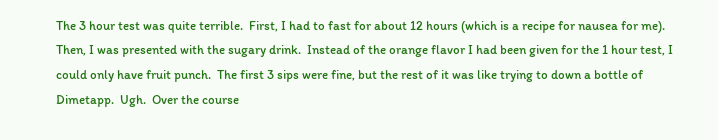The 3 hour test was quite terrible.  First, I had to fast for about 12 hours (which is a recipe for nausea for me).  Then, I was presented with the sugary drink.  Instead of the orange flavor I had been given for the 1 hour test, I could only have fruit punch.  The first 3 sips were fine, but the rest of it was like trying to down a bottle of Dimetapp.  Ugh.  Over the course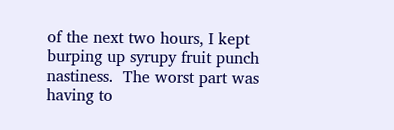of the next two hours, I kept burping up syrupy fruit punch nastiness.  The worst part was having to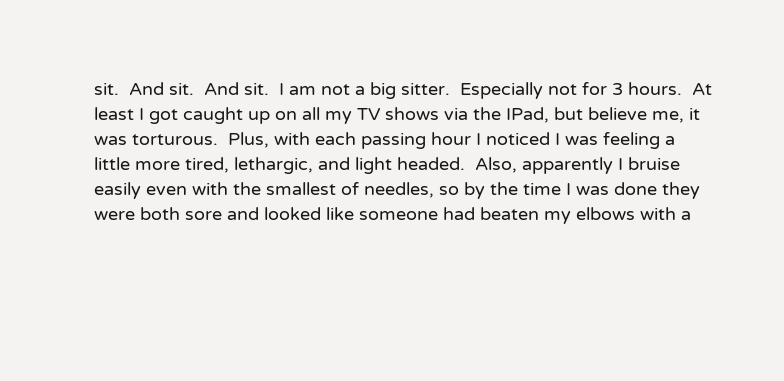sit.  And sit.  And sit.  I am not a big sitter.  Especially not for 3 hours.  At least I got caught up on all my TV shows via the IPad, but believe me, it was torturous.  Plus, with each passing hour I noticed I was feeling a little more tired, lethargic, and light headed.  Also, apparently I bruise easily even with the smallest of needles, so by the time I was done they were both sore and looked like someone had beaten my elbows with a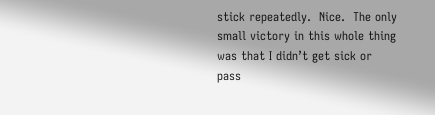stick repeatedly.  Nice.  The only small victory in this whole thing was that I didn’t get sick or pass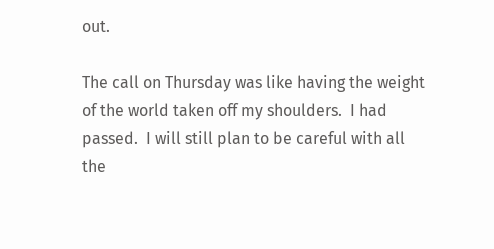out.

The call on Thursday was like having the weight of the world taken off my shoulders.  I had passed.  I will still plan to be careful with all the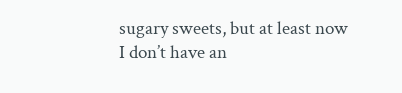sugary sweets, but at least now I don’t have an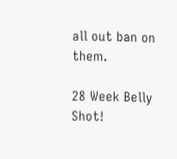all out ban on them.

28 Week Belly Shot!